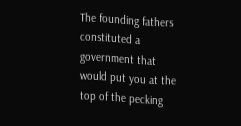The founding fathers constituted a government that would put you at the top of the pecking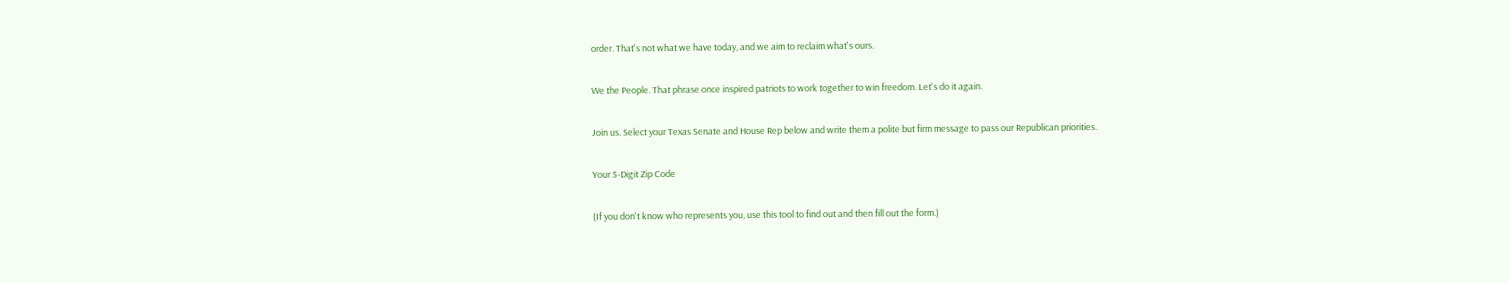order. That's not what we have today, and we aim to reclaim what's ours.

We the People. That phrase once inspired patriots to work together to win freedom. Let's do it again.

Join us. Select your Texas Senate and House Rep below and write them a polite but firm message to pass our Republican priorities.

Your 5-Digit Zip Code

(If you don't know who represents you, use this tool to find out and then fill out the form.)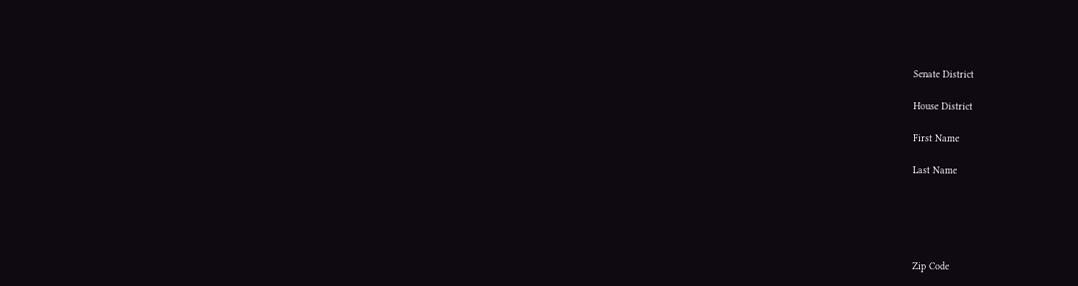Senate District

House District

First Name

Last Name





Zip Code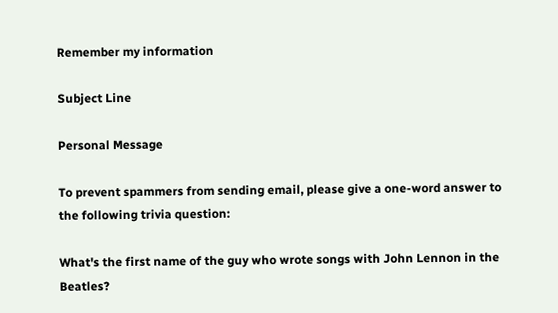Remember my information

Subject Line

Personal Message

To prevent spammers from sending email, please give a one-word answer to the following trivia question:

What's the first name of the guy who wrote songs with John Lennon in the Beatles?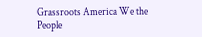Grassroots America We the People